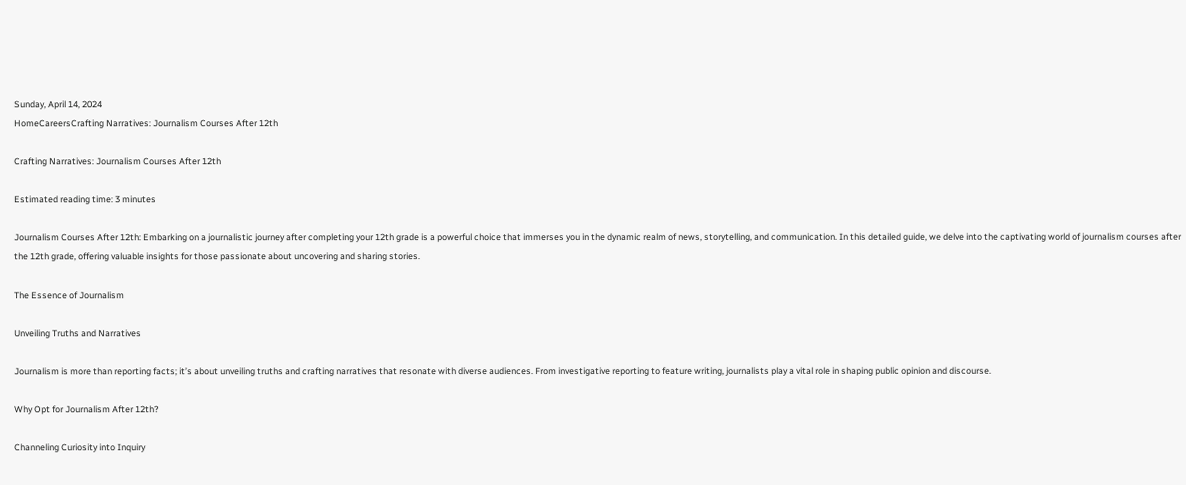Sunday, April 14, 2024
HomeCareersCrafting Narratives: Journalism Courses After 12th

Crafting Narratives: Journalism Courses After 12th

Estimated reading time: 3 minutes

Journalism Courses After 12th: Embarking on a journalistic journey after completing your 12th grade is a powerful choice that immerses you in the dynamic realm of news, storytelling, and communication. In this detailed guide, we delve into the captivating world of journalism courses after the 12th grade, offering valuable insights for those passionate about uncovering and sharing stories.

The Essence of Journalism

Unveiling Truths and Narratives

Journalism is more than reporting facts; it’s about unveiling truths and crafting narratives that resonate with diverse audiences. From investigative reporting to feature writing, journalists play a vital role in shaping public opinion and discourse.

Why Opt for Journalism After 12th?

Channeling Curiosity into Inquiry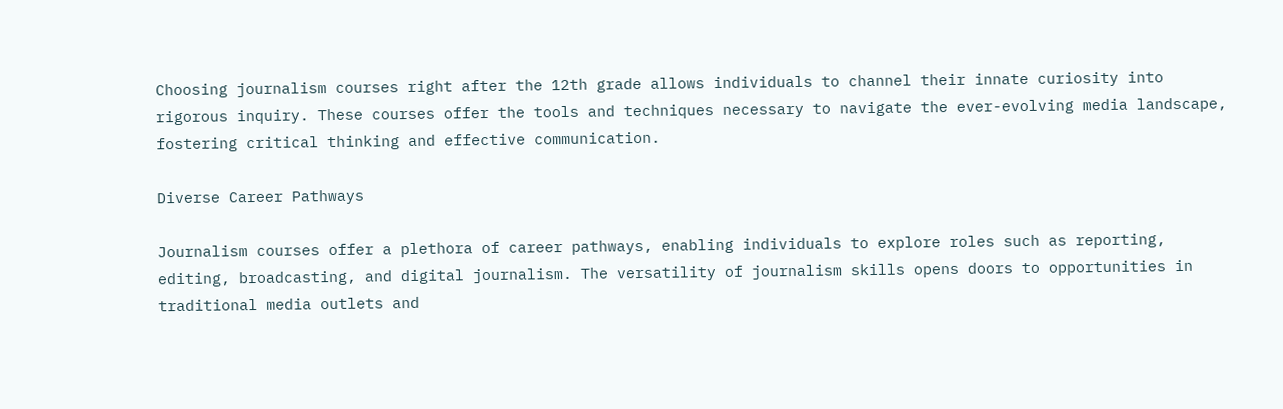Choosing journalism courses right after the 12th grade allows individuals to channel their innate curiosity into rigorous inquiry. These courses offer the tools and techniques necessary to navigate the ever-evolving media landscape, fostering critical thinking and effective communication.

Diverse Career Pathways

Journalism courses offer a plethora of career pathways, enabling individuals to explore roles such as reporting, editing, broadcasting, and digital journalism. The versatility of journalism skills opens doors to opportunities in traditional media outlets and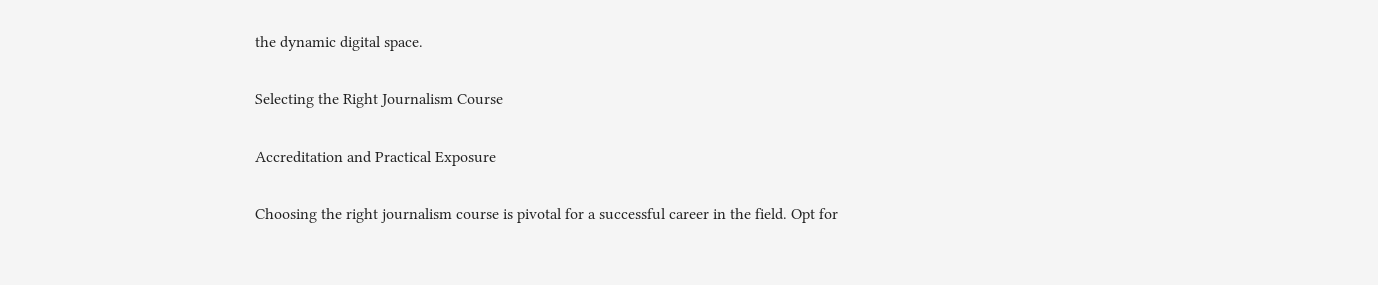the dynamic digital space.

Selecting the Right Journalism Course

Accreditation and Practical Exposure

Choosing the right journalism course is pivotal for a successful career in the field. Opt for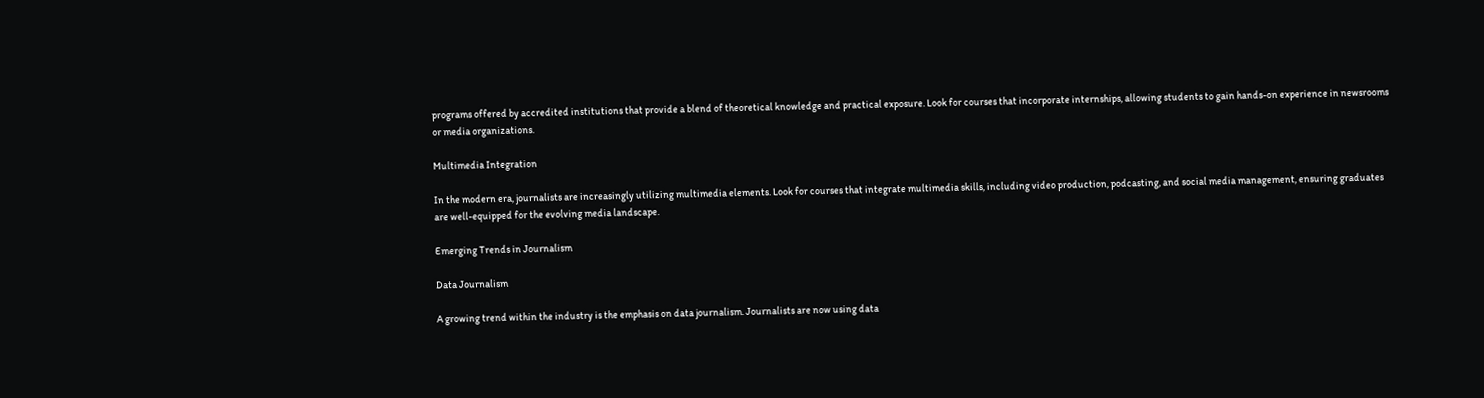programs offered by accredited institutions that provide a blend of theoretical knowledge and practical exposure. Look for courses that incorporate internships, allowing students to gain hands-on experience in newsrooms or media organizations.

Multimedia Integration

In the modern era, journalists are increasingly utilizing multimedia elements. Look for courses that integrate multimedia skills, including video production, podcasting, and social media management, ensuring graduates are well-equipped for the evolving media landscape.

Emerging Trends in Journalism

Data Journalism

A growing trend within the industry is the emphasis on data journalism. Journalists are now using data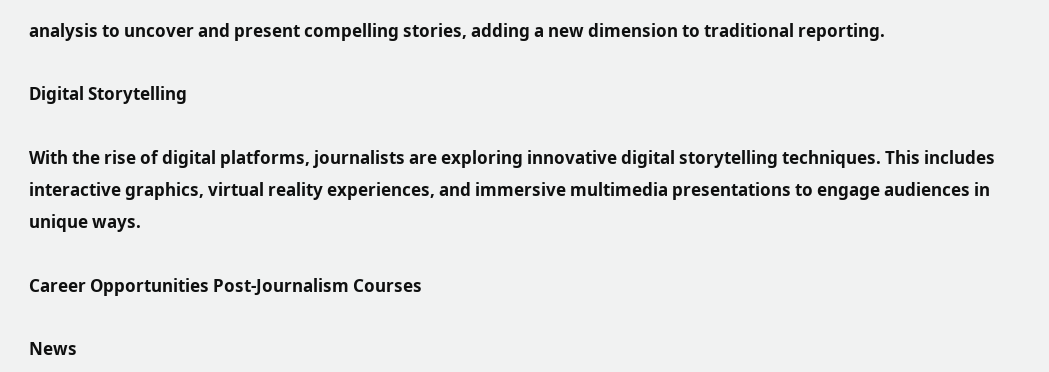analysis to uncover and present compelling stories, adding a new dimension to traditional reporting.

Digital Storytelling

With the rise of digital platforms, journalists are exploring innovative digital storytelling techniques. This includes interactive graphics, virtual reality experiences, and immersive multimedia presentations to engage audiences in unique ways.

Career Opportunities Post-Journalism Courses

News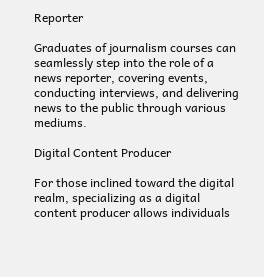Reporter

Graduates of journalism courses can seamlessly step into the role of a news reporter, covering events, conducting interviews, and delivering news to the public through various mediums.

Digital Content Producer

For those inclined toward the digital realm, specializing as a digital content producer allows individuals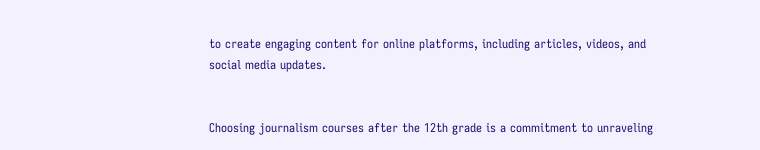to create engaging content for online platforms, including articles, videos, and social media updates.


Choosing journalism courses after the 12th grade is a commitment to unraveling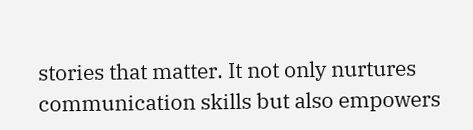stories that matter. It not only nurtures communication skills but also empowers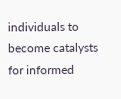individuals to become catalysts for informed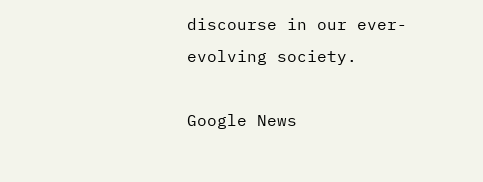discourse in our ever-evolving society.

Google News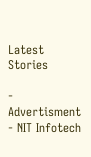Latest Stories

- Advertisment - NIT Infotech